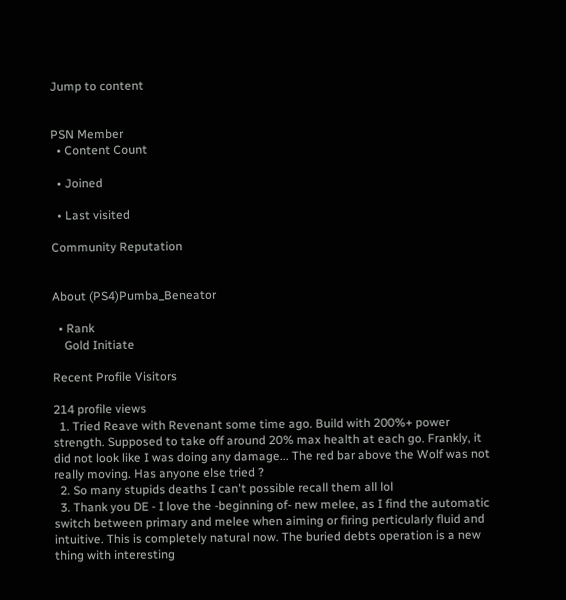Jump to content


PSN Member
  • Content Count

  • Joined

  • Last visited

Community Reputation


About (PS4)Pumba_Beneator

  • Rank
    Gold Initiate

Recent Profile Visitors

214 profile views
  1. Tried Reave with Revenant some time ago. Build with 200%+ power strength. Supposed to take off around 20% max health at each go. Frankly, it did not look like I was doing any damage... The red bar above the Wolf was not really moving. Has anyone else tried ?
  2. So many stupids deaths I can't possible recall them all lol
  3. Thank you DE - I love the -beginning of- new melee, as I find the automatic switch between primary and melee when aiming or firing perticularly fluid and intuitive. This is completely natural now. The buried debts operation is a new thing with interesting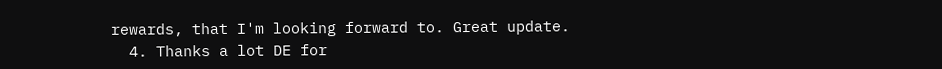rewards, that I'm looking forward to. Great update.
  4. Thanks a lot DE for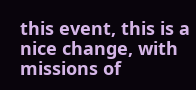this event, this is a nice change, with missions of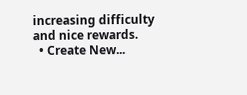increasing difficulty and nice rewards.
  • Create New...